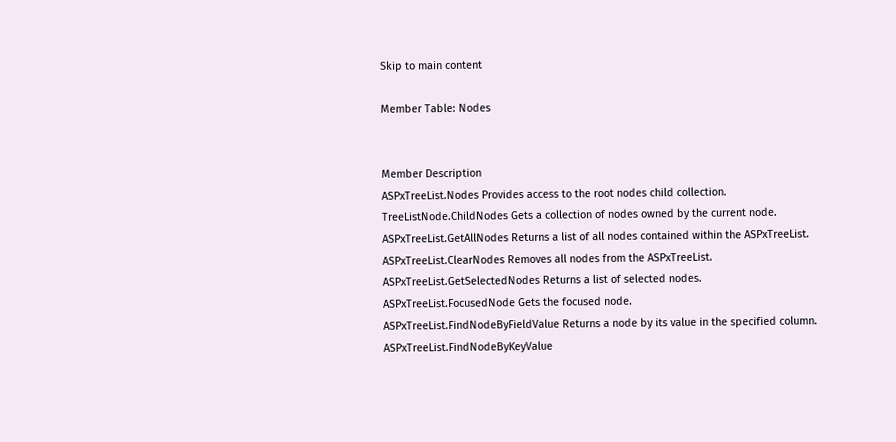Skip to main content

Member Table: Nodes


Member Description
ASPxTreeList.Nodes Provides access to the root nodes child collection.
TreeListNode.ChildNodes Gets a collection of nodes owned by the current node.
ASPxTreeList.GetAllNodes Returns a list of all nodes contained within the ASPxTreeList.
ASPxTreeList.ClearNodes Removes all nodes from the ASPxTreeList.
ASPxTreeList.GetSelectedNodes Returns a list of selected nodes.
ASPxTreeList.FocusedNode Gets the focused node.
ASPxTreeList.FindNodeByFieldValue Returns a node by its value in the specified column.
ASPxTreeList.FindNodeByKeyValue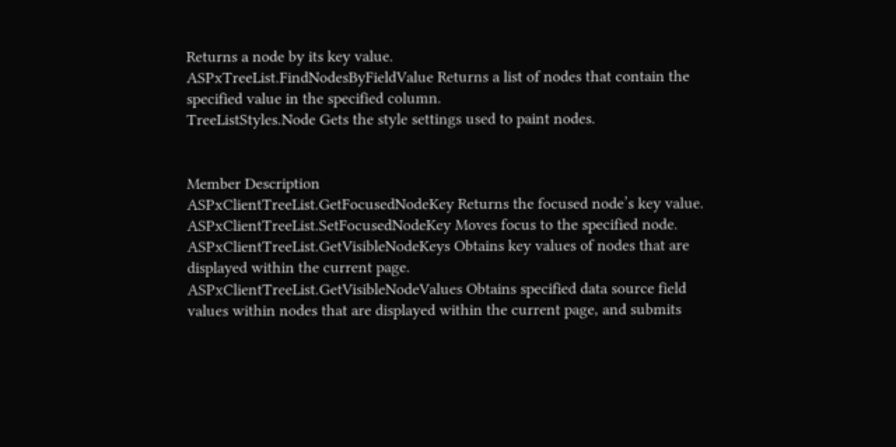Returns a node by its key value.
ASPxTreeList.FindNodesByFieldValue Returns a list of nodes that contain the specified value in the specified column.
TreeListStyles.Node Gets the style settings used to paint nodes.


Member Description
ASPxClientTreeList.GetFocusedNodeKey Returns the focused node’s key value.
ASPxClientTreeList.SetFocusedNodeKey Moves focus to the specified node.
ASPxClientTreeList.GetVisibleNodeKeys Obtains key values of nodes that are displayed within the current page.
ASPxClientTreeList.GetVisibleNodeValues Obtains specified data source field values within nodes that are displayed within the current page, and submits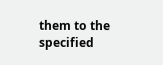them to the specified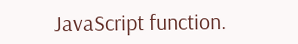JavaScript function.